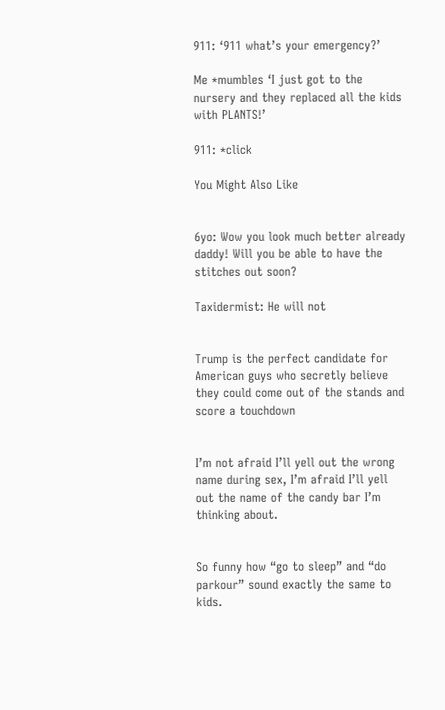911: ‘911 what’s your emergency?’

Me *mumbles ‘I just got to the nursery and they replaced all the kids with PLANTS!’

911: *click

You Might Also Like


6yo: Wow you look much better already daddy! Will you be able to have the stitches out soon?

Taxidermist: He will not


Trump is the perfect candidate for American guys who secretly believe they could come out of the stands and score a touchdown


I’m not afraid I’ll yell out the wrong name during sex, I’m afraid I’ll yell out the name of the candy bar I’m thinking about.


So funny how “go to sleep” and “do parkour” sound exactly the same to kids.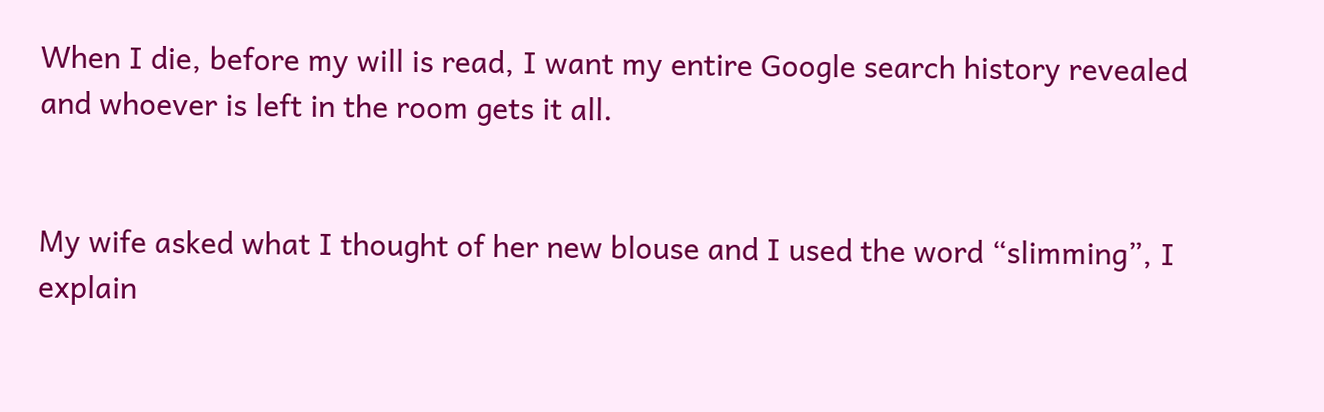When I die, before my will is read, I want my entire Google search history revealed and whoever is left in the room gets it all.


My wife asked what I thought of her new blouse and I used the word “slimming”, I explain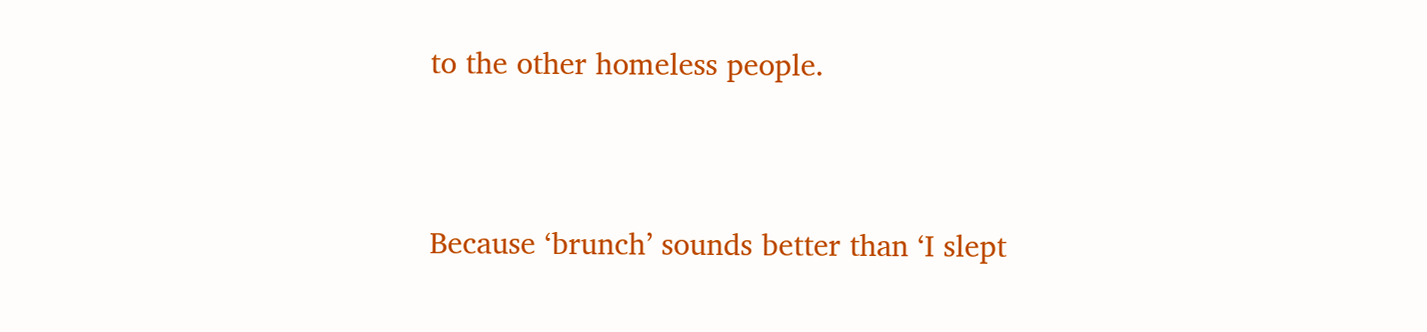to the other homeless people.


Because ‘brunch’ sounds better than ‘I slept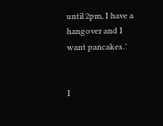until 2pm, I have a hangover and I want pancakes.’


I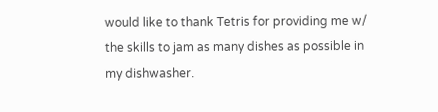would like to thank Tetris for providing me w/ the skills to jam as many dishes as possible in my dishwasher.